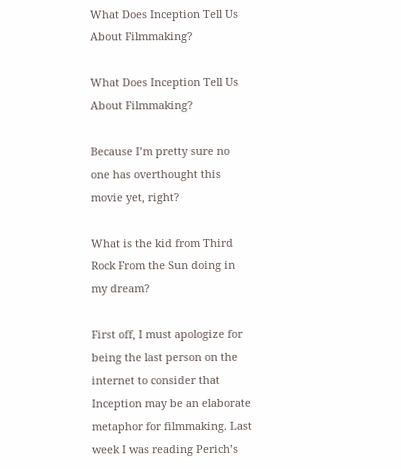What Does Inception Tell Us About Filmmaking?

What Does Inception Tell Us About Filmmaking?

Because I’m pretty sure no one has overthought this movie yet, right?

What is the kid from Third Rock From the Sun doing in my dream?

First off, I must apologize for being the last person on the internet to consider that Inception may be an elaborate metaphor for filmmaking. Last week I was reading Perich’s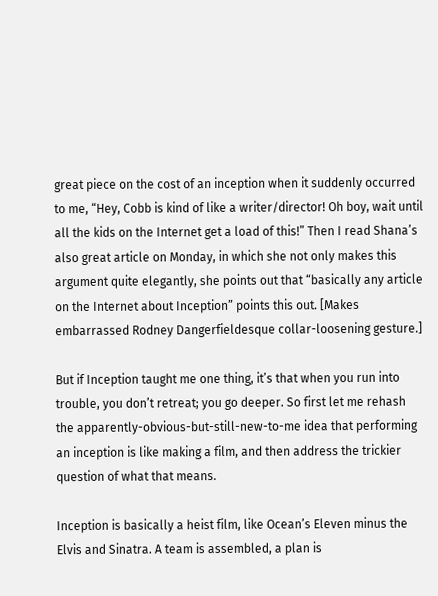great piece on the cost of an inception when it suddenly occurred to me, “Hey, Cobb is kind of like a writer/director! Oh boy, wait until all the kids on the Internet get a load of this!” Then I read Shana’s also great article on Monday, in which she not only makes this argument quite elegantly, she points out that “basically any article on the Internet about Inception” points this out. [Makes embarrassed Rodney Dangerfieldesque collar-loosening gesture.]

But if Inception taught me one thing, it’s that when you run into trouble, you don’t retreat; you go deeper. So first let me rehash the apparently-obvious-but-still-new-to-me idea that performing an inception is like making a film, and then address the trickier question of what that means.

Inception is basically a heist film, like Ocean’s Eleven minus the Elvis and Sinatra. A team is assembled, a plan is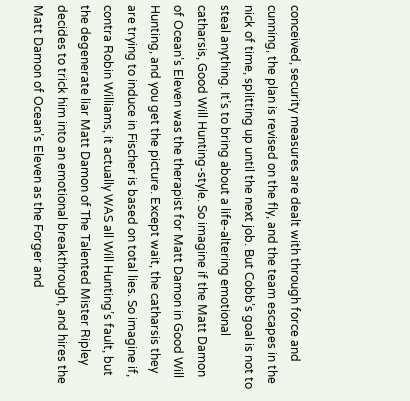conceived, security measures are dealt with through force and cunning, the plan is revised on the fly, and the team escapes in the nick of time, splitting up until the next job. But Cobb’s goal is not to steal anything. It’s to bring about a life-altering emotional catharsis, Good Will Hunting-style. So imagine if the Matt Damon of Ocean’s Eleven was the therapist for Matt Damon in Good Will Hunting, and you get the picture. Except wait, the catharsis they are trying to induce in Fischer is based on total lies. So imagine if, contra Robin Williams, it actually WAS all Will Hunting’s fault, but the degenerate liar Matt Damon of The Talented Mister Ripley decides to trick him into an emotional breakthrough, and hires the Matt Damon of Ocean’s Eleven as the Forger and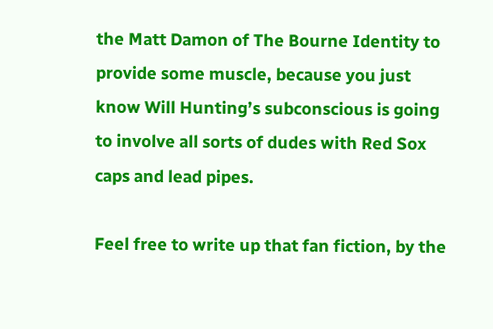the Matt Damon of The Bourne Identity to provide some muscle, because you just know Will Hunting’s subconscious is going to involve all sorts of dudes with Red Sox caps and lead pipes.

Feel free to write up that fan fiction, by the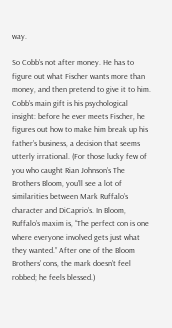way.

So Cobb’s not after money. He has to figure out what Fischer wants more than money, and then pretend to give it to him. Cobb’s main gift is his psychological insight: before he ever meets Fischer, he figures out how to make him break up his father’s business, a decision that seems utterly irrational. (For those lucky few of you who caught Rian Johnson’s The Brothers Bloom, you’ll see a lot of similarities between Mark Ruffalo’s character and DiCaprio’s. In Bloom, Ruffalo’s maxim is, “The perfect con is one where everyone involved gets just what they wanted.” After one of the Bloom Brothers’ cons, the mark doesn’t feel robbed; he feels blessed.)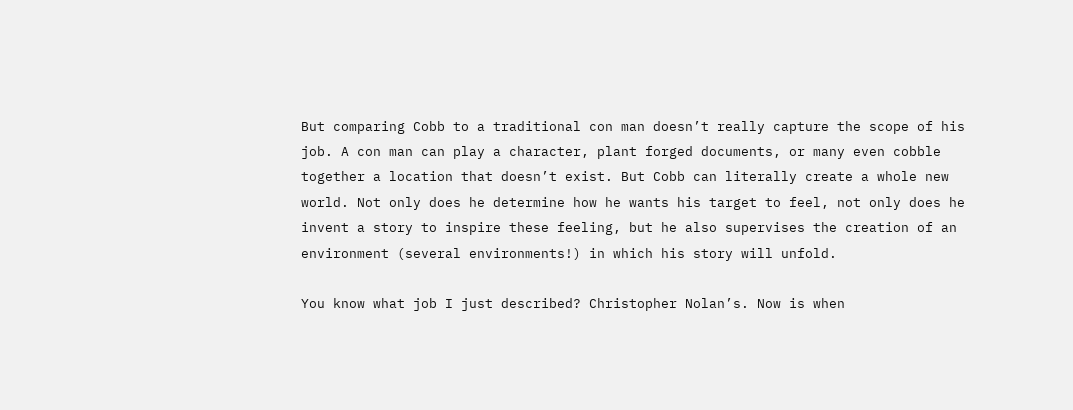But comparing Cobb to a traditional con man doesn’t really capture the scope of his job. A con man can play a character, plant forged documents, or many even cobble together a location that doesn’t exist. But Cobb can literally create a whole new world. Not only does he determine how he wants his target to feel, not only does he invent a story to inspire these feeling, but he also supervises the creation of an environment (several environments!) in which his story will unfold.

You know what job I just described? Christopher Nolan’s. Now is when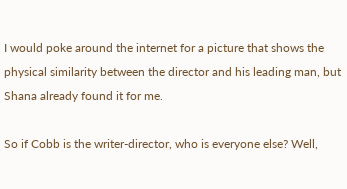I would poke around the internet for a picture that shows the physical similarity between the director and his leading man, but Shana already found it for me.

So if Cobb is the writer-director, who is everyone else? Well,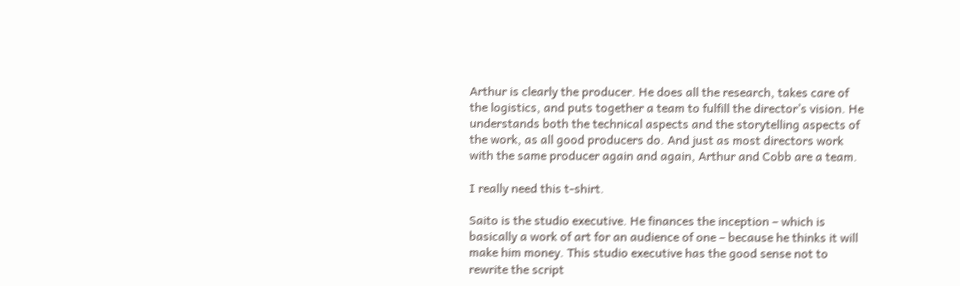Arthur is clearly the producer. He does all the research, takes care of the logistics, and puts together a team to fulfill the director’s vision. He understands both the technical aspects and the storytelling aspects of the work, as all good producers do. And just as most directors work with the same producer again and again, Arthur and Cobb are a team.

I really need this t-shirt.

Saito is the studio executive. He finances the inception – which is basically a work of art for an audience of one – because he thinks it will make him money. This studio executive has the good sense not to rewrite the script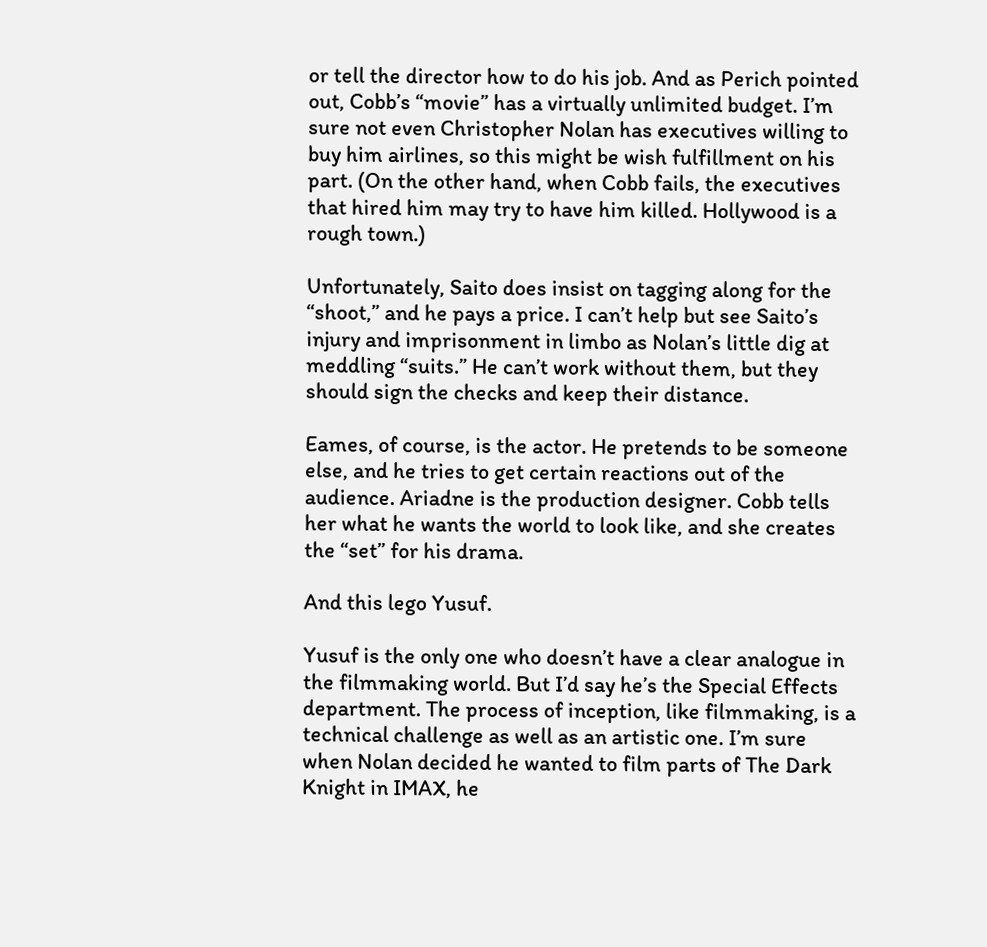or tell the director how to do his job. And as Perich pointed out, Cobb’s “movie” has a virtually unlimited budget. I’m sure not even Christopher Nolan has executives willing to buy him airlines, so this might be wish fulfillment on his part. (On the other hand, when Cobb fails, the executives that hired him may try to have him killed. Hollywood is a rough town.)

Unfortunately, Saito does insist on tagging along for the “shoot,” and he pays a price. I can’t help but see Saito’s injury and imprisonment in limbo as Nolan’s little dig at meddling “suits.” He can’t work without them, but they should sign the checks and keep their distance.

Eames, of course, is the actor. He pretends to be someone else, and he tries to get certain reactions out of the audience. Ariadne is the production designer. Cobb tells her what he wants the world to look like, and she creates the “set” for his drama.

And this lego Yusuf.

Yusuf is the only one who doesn’t have a clear analogue in the filmmaking world. But I’d say he’s the Special Effects department. The process of inception, like filmmaking, is a technical challenge as well as an artistic one. I’m sure when Nolan decided he wanted to film parts of The Dark Knight in IMAX, he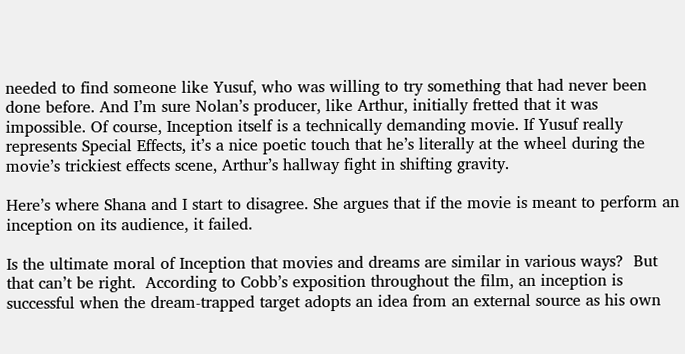needed to find someone like Yusuf, who was willing to try something that had never been done before. And I’m sure Nolan’s producer, like Arthur, initially fretted that it was impossible. Of course, Inception itself is a technically demanding movie. If Yusuf really represents Special Effects, it’s a nice poetic touch that he’s literally at the wheel during the movie’s trickiest effects scene, Arthur’s hallway fight in shifting gravity.

Here’s where Shana and I start to disagree. She argues that if the movie is meant to perform an inception on its audience, it failed.

Is the ultimate moral of Inception that movies and dreams are similar in various ways?  But that can’t be right.  According to Cobb’s exposition throughout the film, an inception is successful when the dream-trapped target adopts an idea from an external source as his own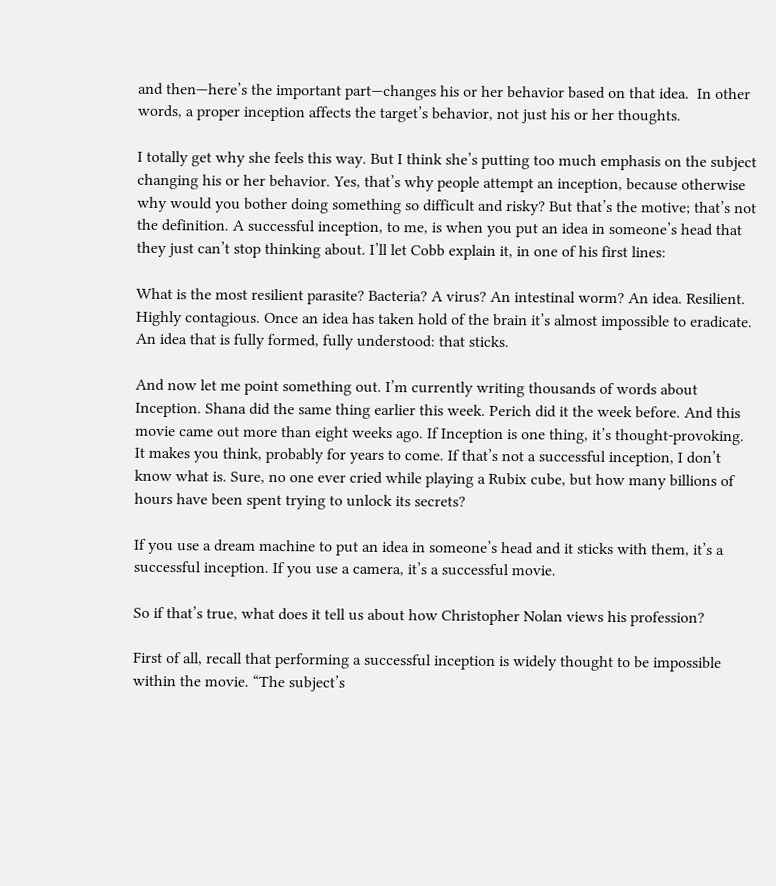and then—here’s the important part—changes his or her behavior based on that idea.  In other words, a proper inception affects the target’s behavior, not just his or her thoughts.

I totally get why she feels this way. But I think she’s putting too much emphasis on the subject changing his or her behavior. Yes, that’s why people attempt an inception, because otherwise why would you bother doing something so difficult and risky? But that’s the motive; that’s not the definition. A successful inception, to me, is when you put an idea in someone’s head that they just can’t stop thinking about. I’ll let Cobb explain it, in one of his first lines:

What is the most resilient parasite? Bacteria? A virus? An intestinal worm? An idea. Resilient. Highly contagious. Once an idea has taken hold of the brain it’s almost impossible to eradicate. An idea that is fully formed, fully understood: that sticks.

And now let me point something out. I’m currently writing thousands of words about Inception. Shana did the same thing earlier this week. Perich did it the week before. And this movie came out more than eight weeks ago. If Inception is one thing, it’s thought-provoking. It makes you think, probably for years to come. If that’s not a successful inception, I don’t know what is. Sure, no one ever cried while playing a Rubix cube, but how many billions of hours have been spent trying to unlock its secrets?

If you use a dream machine to put an idea in someone’s head and it sticks with them, it’s a successful inception. If you use a camera, it’s a successful movie.

So if that’s true, what does it tell us about how Christopher Nolan views his profession?

First of all, recall that performing a successful inception is widely thought to be impossible within the movie. “The subject’s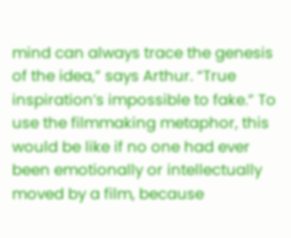mind can always trace the genesis of the idea,” says Arthur. “True inspiration’s impossible to fake.” To use the filmmaking metaphor, this would be like if no one had ever been emotionally or intellectually moved by a film, because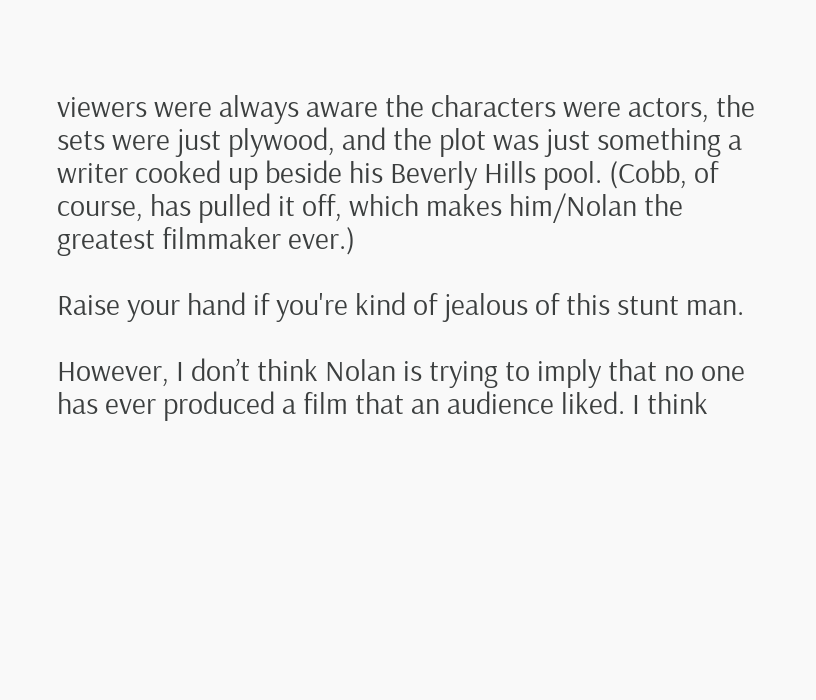viewers were always aware the characters were actors, the sets were just plywood, and the plot was just something a writer cooked up beside his Beverly Hills pool. (Cobb, of course, has pulled it off, which makes him/Nolan the greatest filmmaker ever.)

Raise your hand if you're kind of jealous of this stunt man.

However, I don’t think Nolan is trying to imply that no one has ever produced a film that an audience liked. I think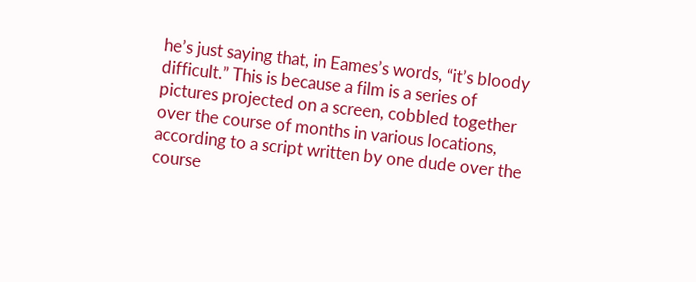he’s just saying that, in Eames’s words, “it’s bloody difficult.” This is because a film is a series of pictures projected on a screen, cobbled together over the course of months in various locations, according to a script written by one dude over the course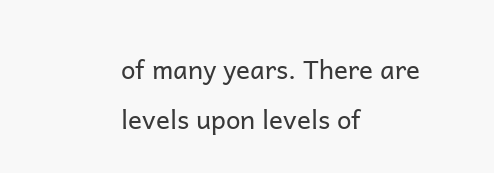of many years. There are levels upon levels of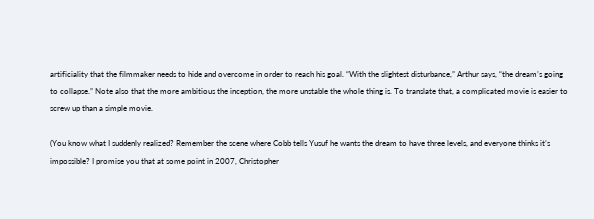artificiality that the filmmaker needs to hide and overcome in order to reach his goal. “With the slightest disturbance,” Arthur says, “the dream’s going to collapse.” Note also that the more ambitious the inception, the more unstable the whole thing is. To translate that, a complicated movie is easier to screw up than a simple movie.

(You know what I suddenly realized? Remember the scene where Cobb tells Yusuf he wants the dream to have three levels, and everyone thinks it’s impossible? I promise you that at some point in 2007, Christopher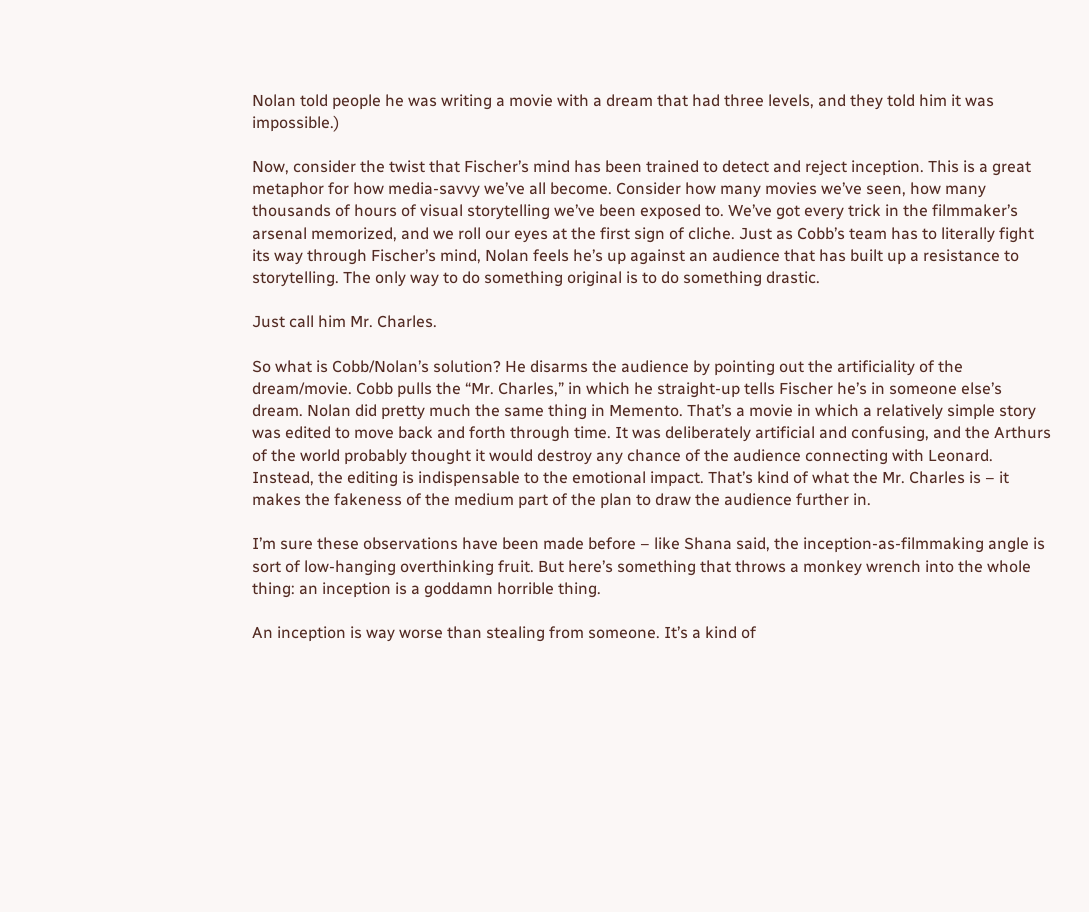Nolan told people he was writing a movie with a dream that had three levels, and they told him it was impossible.)

Now, consider the twist that Fischer’s mind has been trained to detect and reject inception. This is a great metaphor for how media-savvy we’ve all become. Consider how many movies we’ve seen, how many thousands of hours of visual storytelling we’ve been exposed to. We’ve got every trick in the filmmaker’s arsenal memorized, and we roll our eyes at the first sign of cliche. Just as Cobb’s team has to literally fight its way through Fischer’s mind, Nolan feels he’s up against an audience that has built up a resistance to storytelling. The only way to do something original is to do something drastic.

Just call him Mr. Charles.

So what is Cobb/Nolan’s solution? He disarms the audience by pointing out the artificiality of the dream/movie. Cobb pulls the “Mr. Charles,” in which he straight-up tells Fischer he’s in someone else’s dream. Nolan did pretty much the same thing in Memento. That’s a movie in which a relatively simple story was edited to move back and forth through time. It was deliberately artificial and confusing, and the Arthurs of the world probably thought it would destroy any chance of the audience connecting with Leonard. Instead, the editing is indispensable to the emotional impact. That’s kind of what the Mr. Charles is – it makes the fakeness of the medium part of the plan to draw the audience further in.

I’m sure these observations have been made before – like Shana said, the inception-as-filmmaking angle is sort of low-hanging overthinking fruit. But here’s something that throws a monkey wrench into the whole thing: an inception is a goddamn horrible thing.

An inception is way worse than stealing from someone. It’s a kind of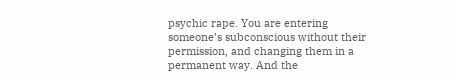psychic rape. You are entering someone’s subconscious without their permission, and changing them in a permanent way. And the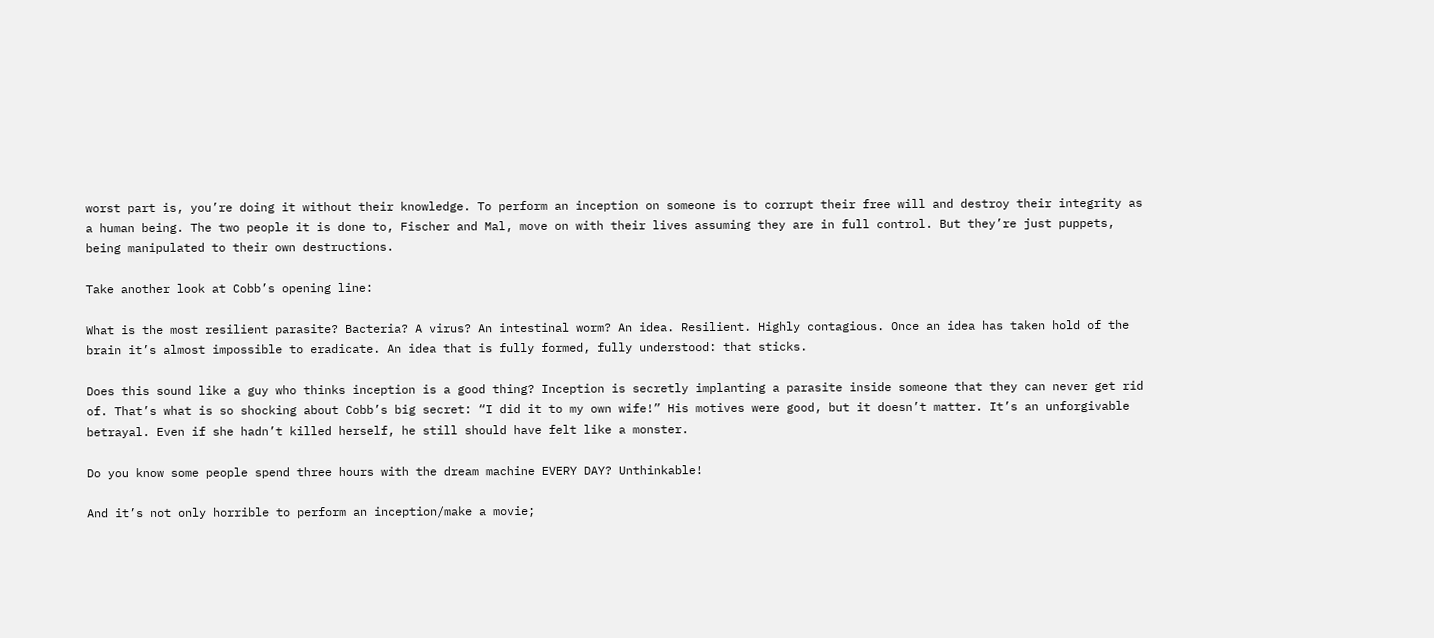worst part is, you’re doing it without their knowledge. To perform an inception on someone is to corrupt their free will and destroy their integrity as a human being. The two people it is done to, Fischer and Mal, move on with their lives assuming they are in full control. But they’re just puppets, being manipulated to their own destructions.

Take another look at Cobb’s opening line:

What is the most resilient parasite? Bacteria? A virus? An intestinal worm? An idea. Resilient. Highly contagious. Once an idea has taken hold of the brain it’s almost impossible to eradicate. An idea that is fully formed, fully understood: that sticks.

Does this sound like a guy who thinks inception is a good thing? Inception is secretly implanting a parasite inside someone that they can never get rid of. That’s what is so shocking about Cobb’s big secret: “I did it to my own wife!” His motives were good, but it doesn’t matter. It’s an unforgivable betrayal. Even if she hadn’t killed herself, he still should have felt like a monster.

Do you know some people spend three hours with the dream machine EVERY DAY? Unthinkable!

And it’s not only horrible to perform an inception/make a movie;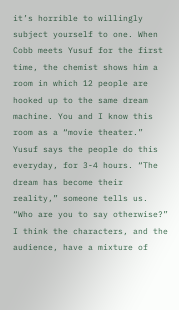it’s horrible to willingly subject yourself to one. When Cobb meets Yusuf for the first time, the chemist shows him a room in which 12 people are hooked up to the same dream machine. You and I know this room as a “movie theater.” Yusuf says the people do this everyday, for 3-4 hours. “The dream has become their reality,” someone tells us. “Who are you to say otherwise?” I think the characters, and the audience, have a mixture of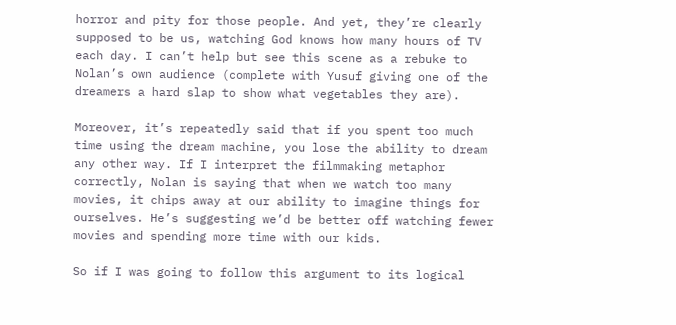horror and pity for those people. And yet, they’re clearly supposed to be us, watching God knows how many hours of TV each day. I can’t help but see this scene as a rebuke to Nolan’s own audience (complete with Yusuf giving one of the dreamers a hard slap to show what vegetables they are).

Moreover, it’s repeatedly said that if you spent too much time using the dream machine, you lose the ability to dream any other way. If I interpret the filmmaking metaphor correctly, Nolan is saying that when we watch too many movies, it chips away at our ability to imagine things for ourselves. He’s suggesting we’d be better off watching fewer movies and spending more time with our kids.

So if I was going to follow this argument to its logical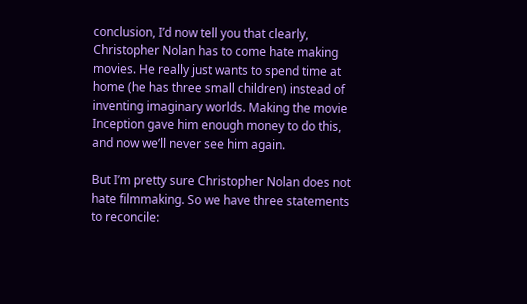conclusion, I’d now tell you that clearly, Christopher Nolan has to come hate making movies. He really just wants to spend time at home (he has three small children) instead of inventing imaginary worlds. Making the movie Inception gave him enough money to do this, and now we’ll never see him again.

But I’m pretty sure Christopher Nolan does not hate filmmaking. So we have three statements to reconcile: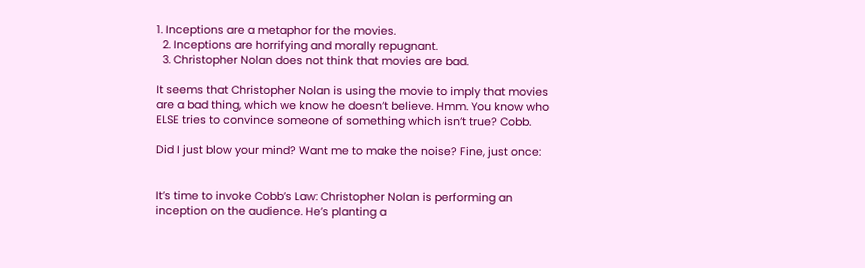1. Inceptions are a metaphor for the movies.
  2. Inceptions are horrifying and morally repugnant.
  3. Christopher Nolan does not think that movies are bad.

It seems that Christopher Nolan is using the movie to imply that movies are a bad thing, which we know he doesn’t believe. Hmm. You know who ELSE tries to convince someone of something which isn’t true? Cobb.

Did I just blow your mind? Want me to make the noise? Fine, just once:


It’s time to invoke Cobb’s Law: Christopher Nolan is performing an inception on the audience. He’s planting a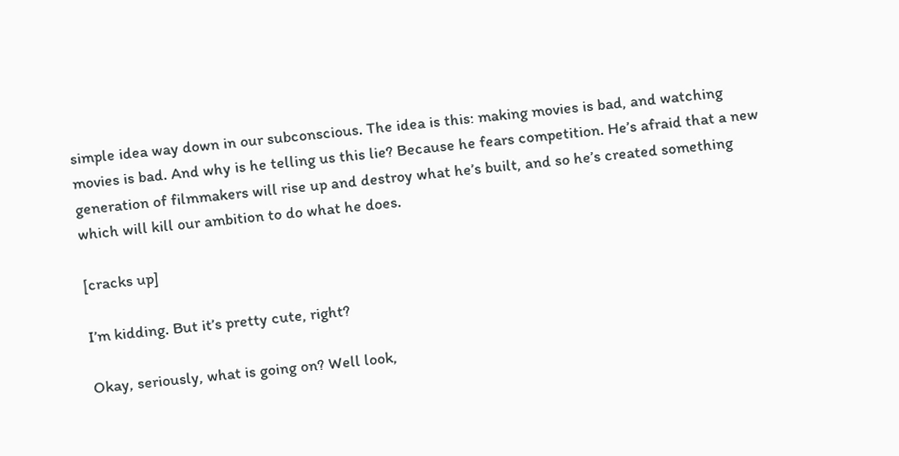simple idea way down in our subconscious. The idea is this: making movies is bad, and watching movies is bad. And why is he telling us this lie? Because he fears competition. He’s afraid that a new generation of filmmakers will rise up and destroy what he’s built, and so he’s created something which will kill our ambition to do what he does.

[cracks up]

I’m kidding. But it’s pretty cute, right?

Okay, seriously, what is going on? Well look,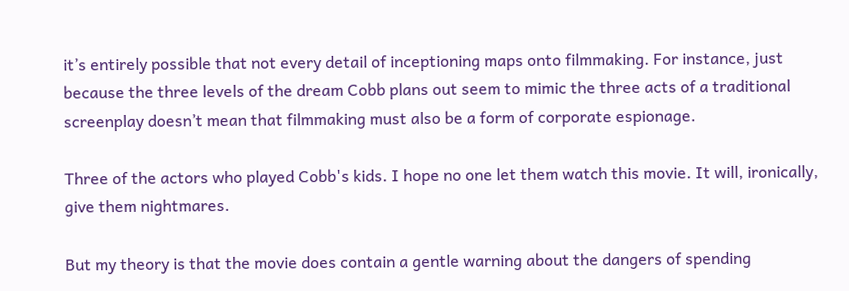it’s entirely possible that not every detail of inceptioning maps onto filmmaking. For instance, just because the three levels of the dream Cobb plans out seem to mimic the three acts of a traditional screenplay doesn’t mean that filmmaking must also be a form of corporate espionage.

Three of the actors who played Cobb's kids. I hope no one let them watch this movie. It will, ironically, give them nightmares.

But my theory is that the movie does contain a gentle warning about the dangers of spending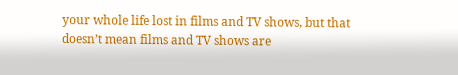your whole life lost in films and TV shows, but that doesn’t mean films and TV shows are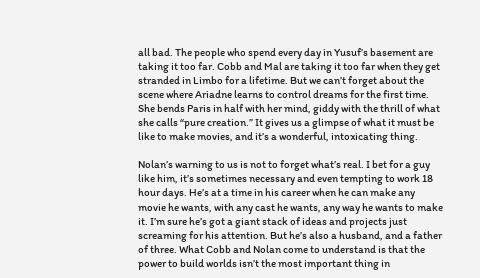all bad. The people who spend every day in Yusuf’s basement are taking it too far. Cobb and Mal are taking it too far when they get stranded in Limbo for a lifetime. But we can’t forget about the scene where Ariadne learns to control dreams for the first time. She bends Paris in half with her mind, giddy with the thrill of what she calls “pure creation.” It gives us a glimpse of what it must be like to make movies, and it’s a wonderful, intoxicating thing.

Nolan’s warning to us is not to forget what’s real. I bet for a guy like him, it’s sometimes necessary and even tempting to work 18 hour days. He’s at a time in his career when he can make any movie he wants, with any cast he wants, any way he wants to make it. I’m sure he’s got a giant stack of ideas and projects just screaming for his attention. But he’s also a husband, and a father of three. What Cobb and Nolan come to understand is that the power to build worlds isn’t the most important thing in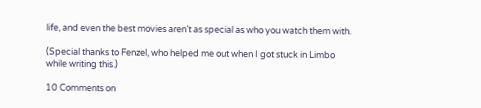life, and even the best movies aren’t as special as who you watch them with.

(Special thanks to Fenzel, who helped me out when I got stuck in Limbo while writing this.)

10 Comments on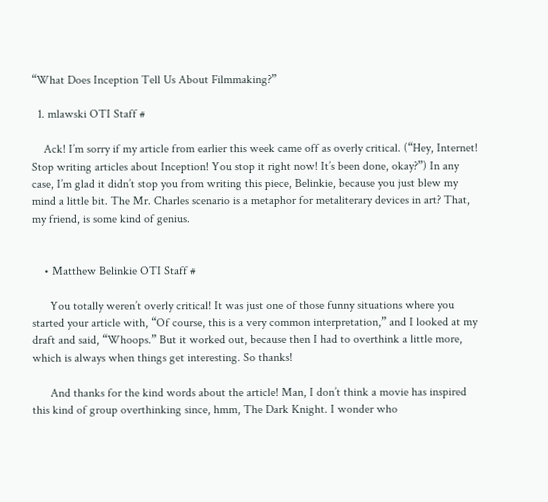“What Does Inception Tell Us About Filmmaking?”

  1. mlawski OTI Staff #

    Ack! I’m sorry if my article from earlier this week came off as overly critical. (“Hey, Internet! Stop writing articles about Inception! You stop it right now! It’s been done, okay?”) In any case, I’m glad it didn’t stop you from writing this piece, Belinkie, because you just blew my mind a little bit. The Mr. Charles scenario is a metaphor for metaliterary devices in art? That, my friend, is some kind of genius.


    • Matthew Belinkie OTI Staff #

      You totally weren’t overly critical! It was just one of those funny situations where you started your article with, “Of course, this is a very common interpretation,” and I looked at my draft and said, “Whoops.” But it worked out, because then I had to overthink a little more, which is always when things get interesting. So thanks!

      And thanks for the kind words about the article! Man, I don’t think a movie has inspired this kind of group overthinking since, hmm, The Dark Knight. I wonder who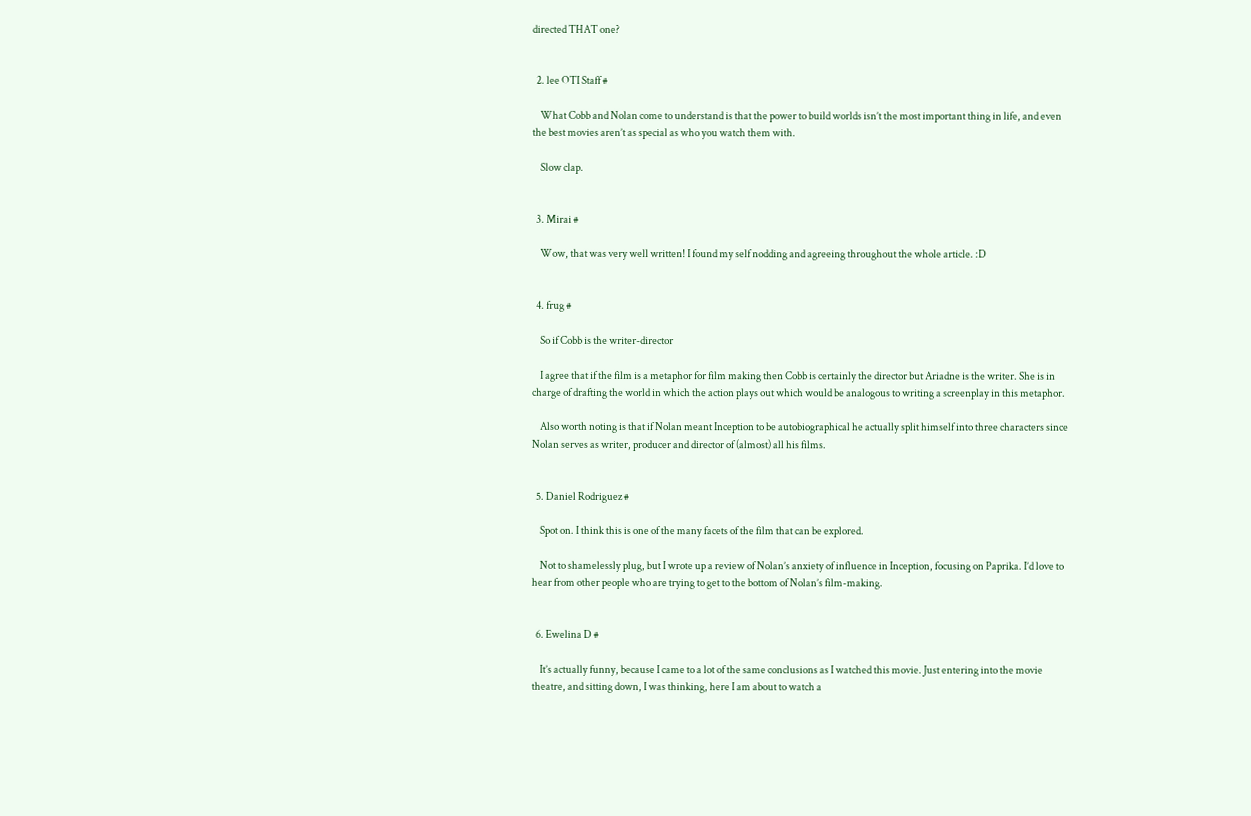directed THAT one?


  2. lee OTI Staff #

    What Cobb and Nolan come to understand is that the power to build worlds isn’t the most important thing in life, and even the best movies aren’t as special as who you watch them with.

    Slow clap.


  3. Mirai #

    Wow, that was very well written! I found my self nodding and agreeing throughout the whole article. :D


  4. frug #

    So if Cobb is the writer-director

    I agree that if the film is a metaphor for film making then Cobb is certainly the director but Ariadne is the writer. She is in charge of drafting the world in which the action plays out which would be analogous to writing a screenplay in this metaphor.

    Also worth noting is that if Nolan meant Inception to be autobiographical he actually split himself into three characters since Nolan serves as writer, producer and director of (almost) all his films.


  5. Daniel Rodriguez #

    Spot on. I think this is one of the many facets of the film that can be explored.

    Not to shamelessly plug, but I wrote up a review of Nolan’s anxiety of influence in Inception, focusing on Paprika. I’d love to hear from other people who are trying to get to the bottom of Nolan’s film-making.


  6. Ewelina D #

    It’s actually funny, because I came to a lot of the same conclusions as I watched this movie. Just entering into the movie theatre, and sitting down, I was thinking, here I am about to watch a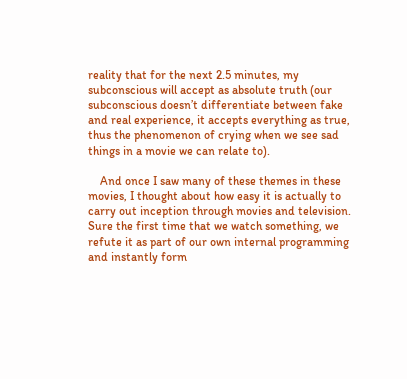reality that for the next 2.5 minutes, my subconscious will accept as absolute truth (our subconscious doesn’t differentiate between fake and real experience, it accepts everything as true, thus the phenomenon of crying when we see sad things in a movie we can relate to).

    And once I saw many of these themes in these movies, I thought about how easy it is actually to carry out inception through movies and television. Sure the first time that we watch something, we refute it as part of our own internal programming and instantly form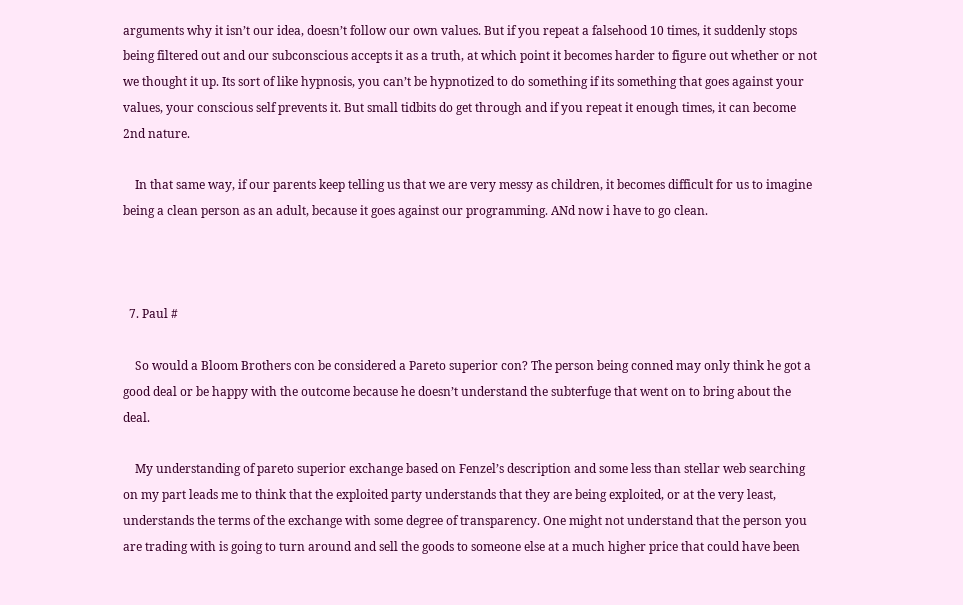arguments why it isn’t our idea, doesn’t follow our own values. But if you repeat a falsehood 10 times, it suddenly stops being filtered out and our subconscious accepts it as a truth, at which point it becomes harder to figure out whether or not we thought it up. Its sort of like hypnosis, you can’t be hypnotized to do something if its something that goes against your values, your conscious self prevents it. But small tidbits do get through and if you repeat it enough times, it can become 2nd nature.

    In that same way, if our parents keep telling us that we are very messy as children, it becomes difficult for us to imagine being a clean person as an adult, because it goes against our programming. ANd now i have to go clean.



  7. Paul #

    So would a Bloom Brothers con be considered a Pareto superior con? The person being conned may only think he got a good deal or be happy with the outcome because he doesn’t understand the subterfuge that went on to bring about the deal.

    My understanding of pareto superior exchange based on Fenzel’s description and some less than stellar web searching on my part leads me to think that the exploited party understands that they are being exploited, or at the very least, understands the terms of the exchange with some degree of transparency. One might not understand that the person you are trading with is going to turn around and sell the goods to someone else at a much higher price that could have been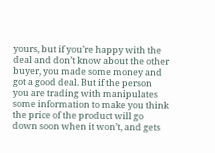yours, but if you’re happy with the deal and don’t know about the other buyer, you made some money and got a good deal. But if the person you are trading with manipulates some information to make you think the price of the product will go down soon when it won’t, and gets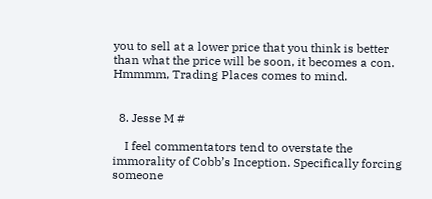you to sell at a lower price that you think is better than what the price will be soon, it becomes a con. Hmmmm, Trading Places comes to mind.


  8. Jesse M #

    I feel commentators tend to overstate the immorality of Cobb’s Inception. Specifically forcing someone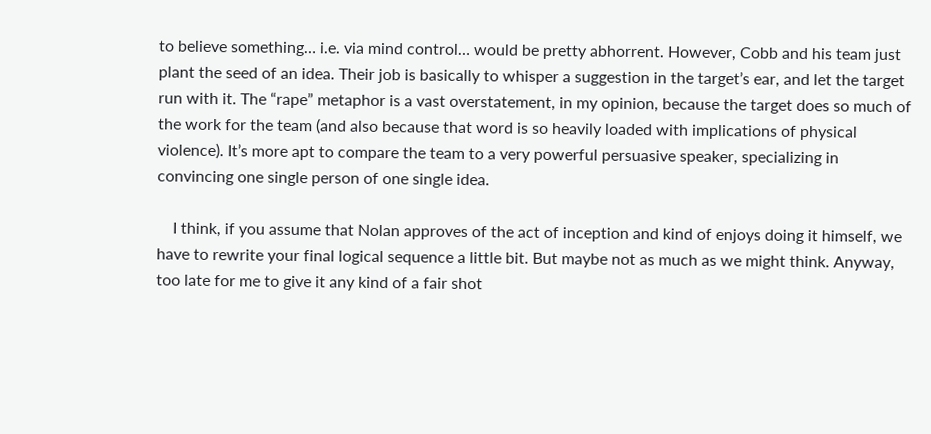to believe something… i.e. via mind control… would be pretty abhorrent. However, Cobb and his team just plant the seed of an idea. Their job is basically to whisper a suggestion in the target’s ear, and let the target run with it. The “rape” metaphor is a vast overstatement, in my opinion, because the target does so much of the work for the team (and also because that word is so heavily loaded with implications of physical violence). It’s more apt to compare the team to a very powerful persuasive speaker, specializing in convincing one single person of one single idea.

    I think, if you assume that Nolan approves of the act of inception and kind of enjoys doing it himself, we have to rewrite your final logical sequence a little bit. But maybe not as much as we might think. Anyway, too late for me to give it any kind of a fair shot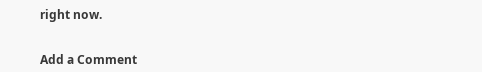right now.


Add a Comment